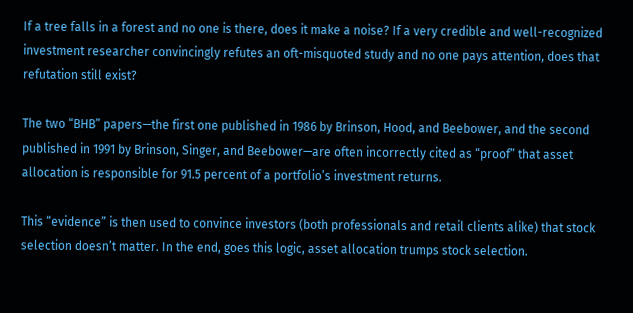If a tree falls in a forest and no one is there, does it make a noise? If a very credible and well-recognized investment researcher convincingly refutes an oft-misquoted study and no one pays attention, does that refutation still exist?

The two “BHB” papers—the first one published in 1986 by Brinson, Hood, and Beebower, and the second published in 1991 by Brinson, Singer, and Beebower—are often incorrectly cited as “proof” that asset allocation is responsible for 91.5 percent of a portfolio’s investment returns.

This “evidence” is then used to convince investors (both professionals and retail clients alike) that stock selection doesn’t matter. In the end, goes this logic, asset allocation trumps stock selection.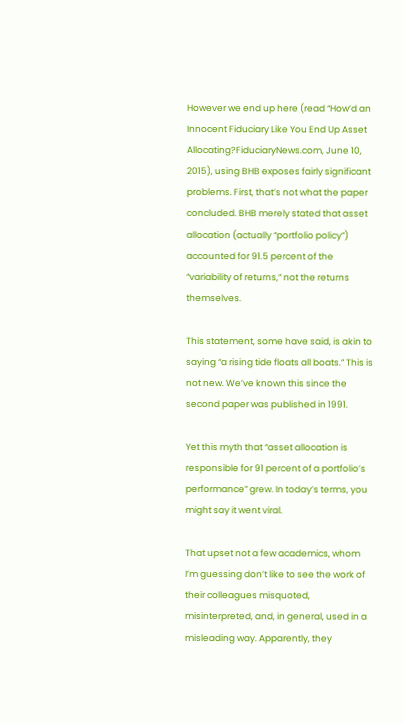However we end up here (read “How’d an Innocent Fiduciary Like You End Up Asset Allocating?FiduciaryNews.com, June 10, 2015), using BHB exposes fairly significant problems. First, that’s not what the paper concluded. BHB merely stated that asset allocation (actually “portfolio policy”) accounted for 91.5 percent of the “variability of returns,” not the returns themselves.

This statement, some have said, is akin to saying “a rising tide floats all boats.” This is not new. We’ve known this since the second paper was published in 1991.

Yet this myth that “asset allocation is responsible for 91 percent of a portfolio’s performance” grew. In today’s terms, you might say it went viral.

That upset not a few academics, whom I’m guessing don’t like to see the work of their colleagues misquoted, misinterpreted, and, in general, used in a misleading way. Apparently, they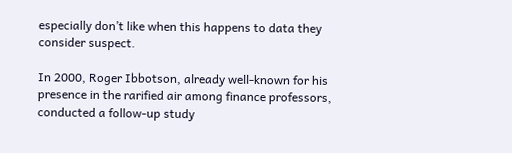especially don’t like when this happens to data they consider suspect.

In 2000, Roger Ibbotson, already well-known for his presence in the rarified air among finance professors, conducted a follow-up study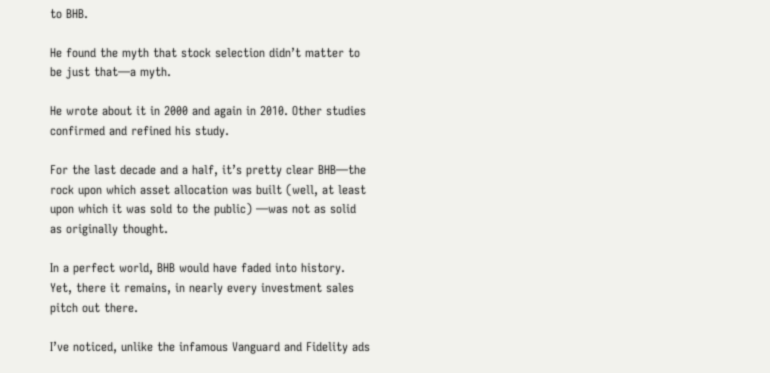to BHB.

He found the myth that stock selection didn’t matter to be just that—a myth.

He wrote about it in 2000 and again in 2010. Other studies confirmed and refined his study.

For the last decade and a half, it’s pretty clear BHB—the rock upon which asset allocation was built (well, at least upon which it was sold to the public) —was not as solid as originally thought.

In a perfect world, BHB would have faded into history. Yet, there it remains, in nearly every investment sales pitch out there.

I’ve noticed, unlike the infamous Vanguard and Fidelity ads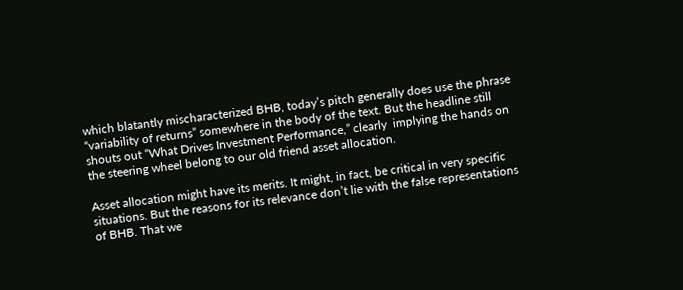which blatantly mischaracterized BHB, today’s pitch generally does use the phrase “variability of returns” somewhere in the body of the text. But the headline still shouts out “What Drives Investment Performance,” clearly  implying the hands on the steering wheel belong to our old friend asset allocation.

Asset allocation might have its merits. It might, in fact, be critical in very specific situations. But the reasons for its relevance don’t lie with the false representations of BHB. That we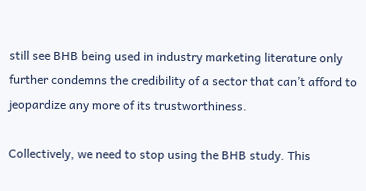still see BHB being used in industry marketing literature only further condemns the credibility of a sector that can’t afford to jeopardize any more of its trustworthiness.

Collectively, we need to stop using the BHB study. This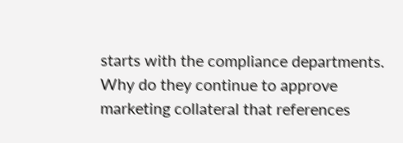starts with the compliance departments. Why do they continue to approve marketing collateral that references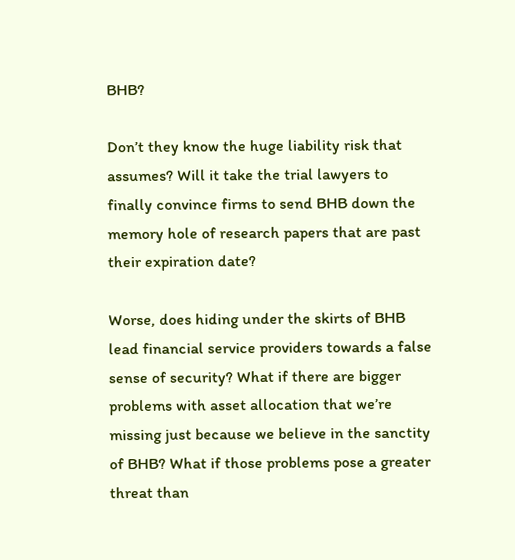BHB?

Don’t they know the huge liability risk that assumes? Will it take the trial lawyers to finally convince firms to send BHB down the memory hole of research papers that are past their expiration date?

Worse, does hiding under the skirts of BHB lead financial service providers towards a false sense of security? What if there are bigger problems with asset allocation that we’re missing just because we believe in the sanctity of BHB? What if those problems pose a greater threat than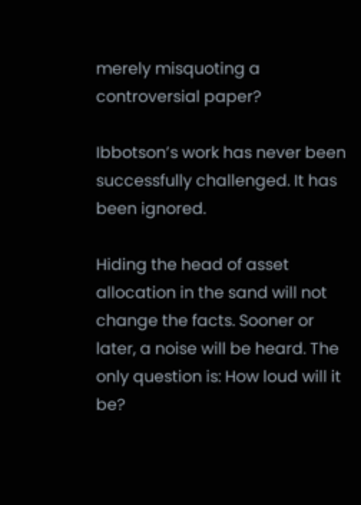merely misquoting a controversial paper?

Ibbotson’s work has never been successfully challenged. It has been ignored.

Hiding the head of asset allocation in the sand will not change the facts. Sooner or later, a noise will be heard. The only question is: How loud will it be?